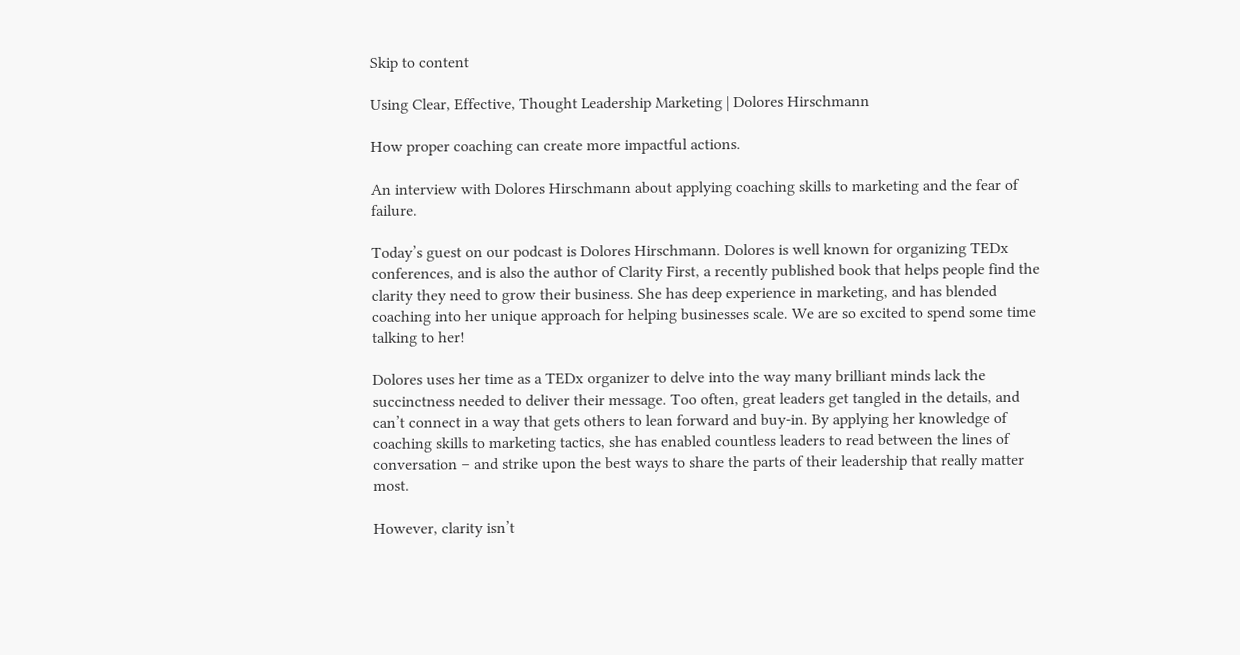Skip to content

Using Clear, Effective, Thought Leadership Marketing | Dolores Hirschmann

How proper coaching can create more impactful actions.

An interview with Dolores Hirschmann about applying coaching skills to marketing and the fear of failure.

Today’s guest on our podcast is Dolores Hirschmann. Dolores is well known for organizing TEDx conferences, and is also the author of Clarity First, a recently published book that helps people find the clarity they need to grow their business. She has deep experience in marketing, and has blended coaching into her unique approach for helping businesses scale. We are so excited to spend some time talking to her!

Dolores uses her time as a TEDx organizer to delve into the way many brilliant minds lack the succinctness needed to deliver their message. Too often, great leaders get tangled in the details, and can’t connect in a way that gets others to lean forward and buy-in. By applying her knowledge of coaching skills to marketing tactics, she has enabled countless leaders to read between the lines of conversation – and strike upon the best ways to share the parts of their leadership that really matter most.

However, clarity isn’t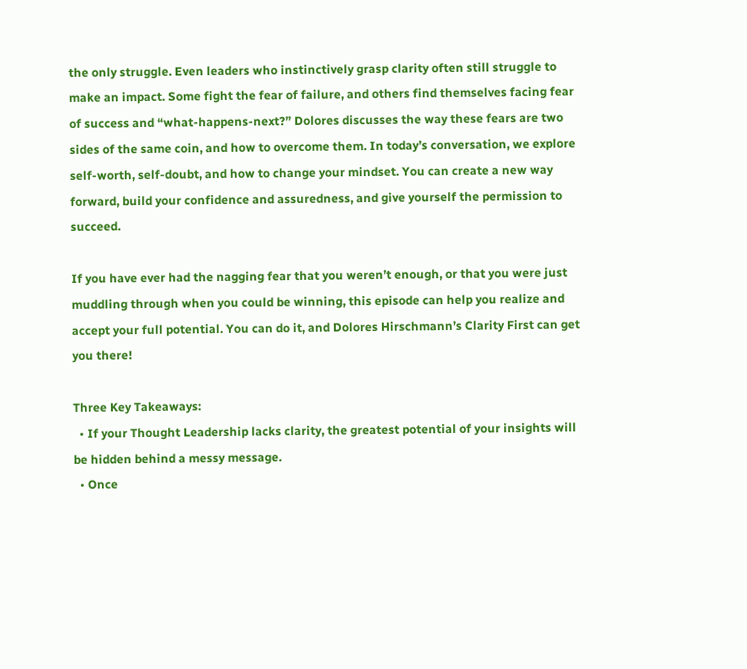the only struggle. Even leaders who instinctively grasp clarity often still struggle to make an impact. Some fight the fear of failure, and others find themselves facing fear of success and “what-happens-next?” Dolores discusses the way these fears are two sides of the same coin, and how to overcome them. In today’s conversation, we explore self-worth, self-doubt, and how to change your mindset. You can create a new way forward, build your confidence and assuredness, and give yourself the permission to succeed.

If you have ever had the nagging fear that you weren’t enough, or that you were just muddling through when you could be winning, this episode can help you realize and accept your full potential. You can do it, and Dolores Hirschmann’s Clarity First can get you there!

Three Key Takeaways:
  • If your Thought Leadership lacks clarity, the greatest potential of your insights will be hidden behind a messy message.
  • Once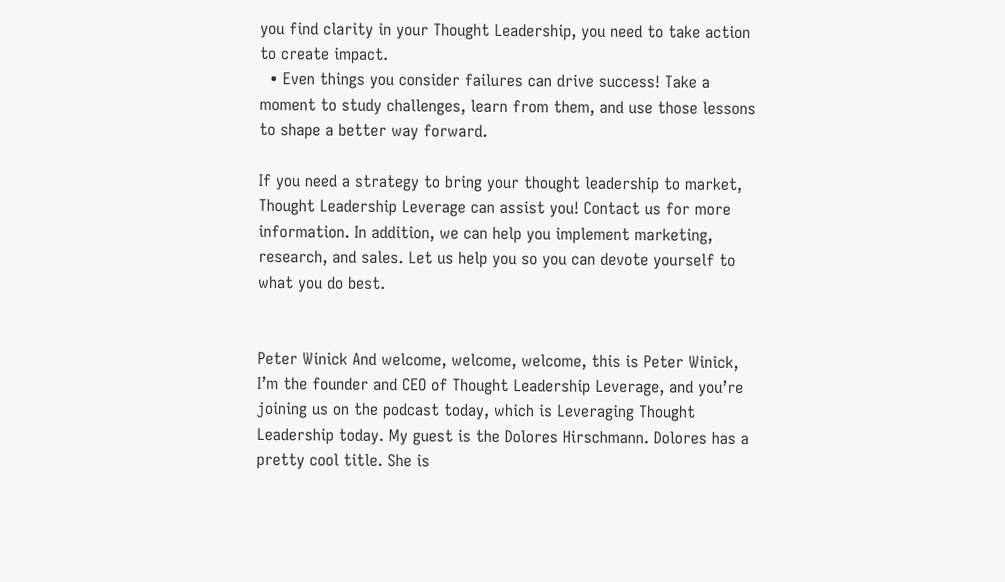you find clarity in your Thought Leadership, you need to take action to create impact.
  • Even things you consider failures can drive success! Take a moment to study challenges, learn from them, and use those lessons to shape a better way forward.

If you need a strategy to bring your thought leadership to market, Thought Leadership Leverage can assist you! Contact us for more information. In addition, we can help you implement marketing, research, and sales. Let us help you so you can devote yourself to what you do best.


Peter Winick And welcome, welcome, welcome, this is Peter Winick, I’m the founder and CEO of Thought Leadership Leverage, and you’re joining us on the podcast today, which is Leveraging Thought Leadership today. My guest is the Dolores Hirschmann. Dolores has a pretty cool title. She is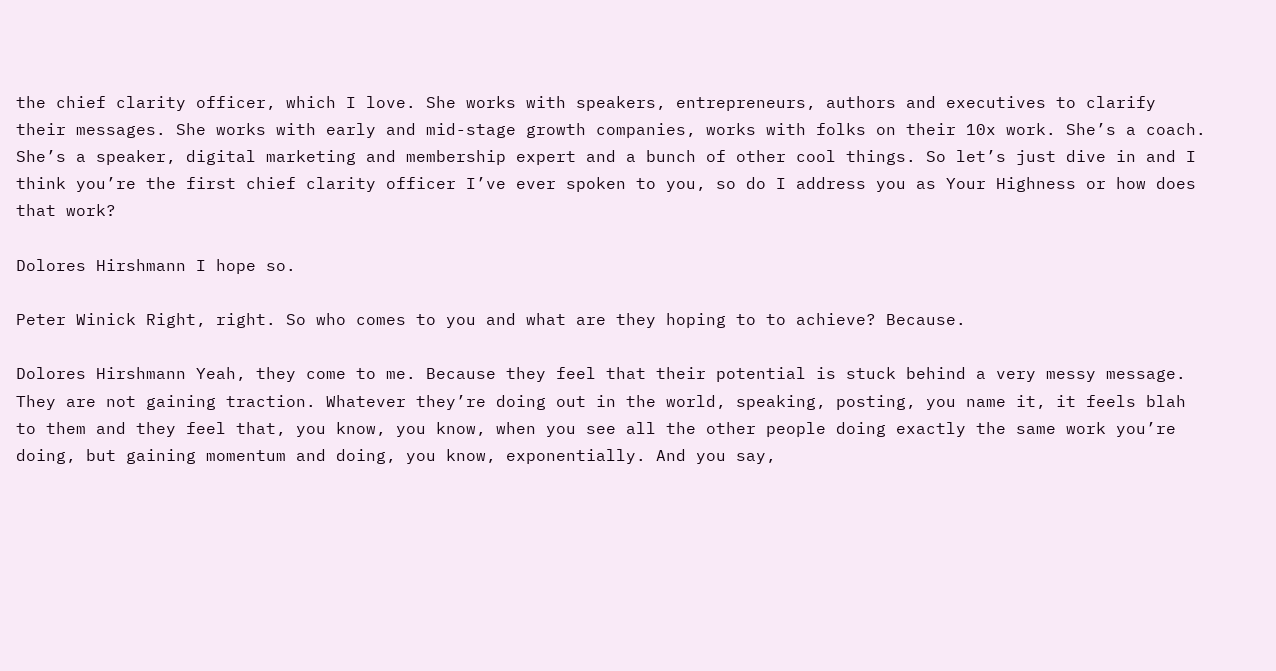the chief clarity officer, which I love. She works with speakers, entrepreneurs, authors and executives to clarify their messages. She works with early and mid-stage growth companies, works with folks on their 10x work. She’s a coach. She’s a speaker, digital marketing and membership expert and a bunch of other cool things. So let’s just dive in and I think you’re the first chief clarity officer I’ve ever spoken to you, so do I address you as Your Highness or how does that work?

Dolores Hirshmann I hope so.

Peter Winick Right, right. So who comes to you and what are they hoping to to achieve? Because.

Dolores Hirshmann Yeah, they come to me. Because they feel that their potential is stuck behind a very messy message. They are not gaining traction. Whatever they’re doing out in the world, speaking, posting, you name it, it feels blah to them and they feel that, you know, you know, when you see all the other people doing exactly the same work you’re doing, but gaining momentum and doing, you know, exponentially. And you say,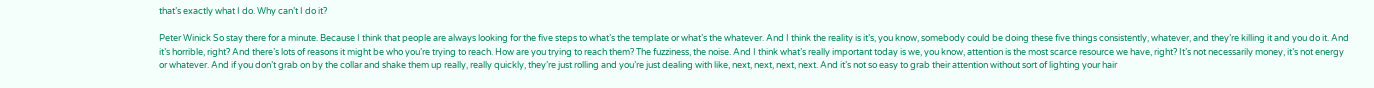that’s exactly what I do. Why can’t I do it?

Peter Winick So stay there for a minute. Because I think that people are always looking for the five steps to what’s the template or what’s the whatever. And I think the reality is it’s, you know, somebody could be doing these five things consistently, whatever, and they’re killing it and you do it. And it’s horrible, right? And there’s lots of reasons it might be who you’re trying to reach. How are you trying to reach them? The fuzziness, the noise. And I think what’s really important today is we, you know, attention is the most scarce resource we have, right? It’s not necessarily money, it’s not energy or whatever. And if you don’t grab on by the collar and shake them up really, really quickly, they’re just rolling and you’re just dealing with like, next, next, next, next. And it’s not so easy to grab their attention without sort of lighting your hair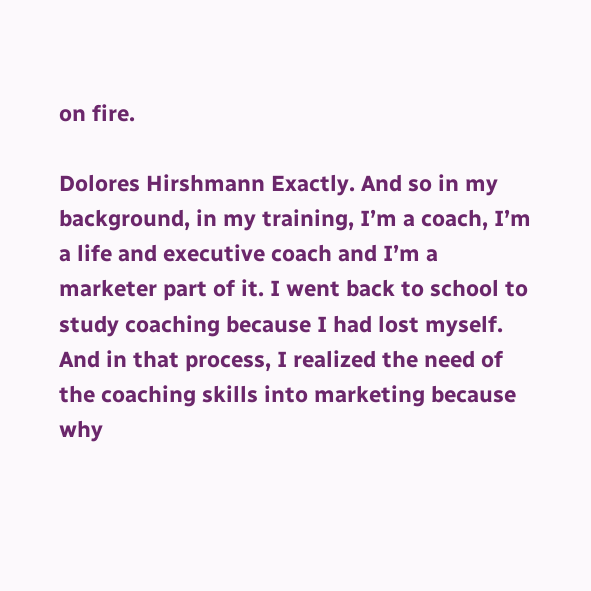on fire.

Dolores Hirshmann Exactly. And so in my background, in my training, I’m a coach, I’m a life and executive coach and I’m a marketer part of it. I went back to school to study coaching because I had lost myself. And in that process, I realized the need of the coaching skills into marketing because why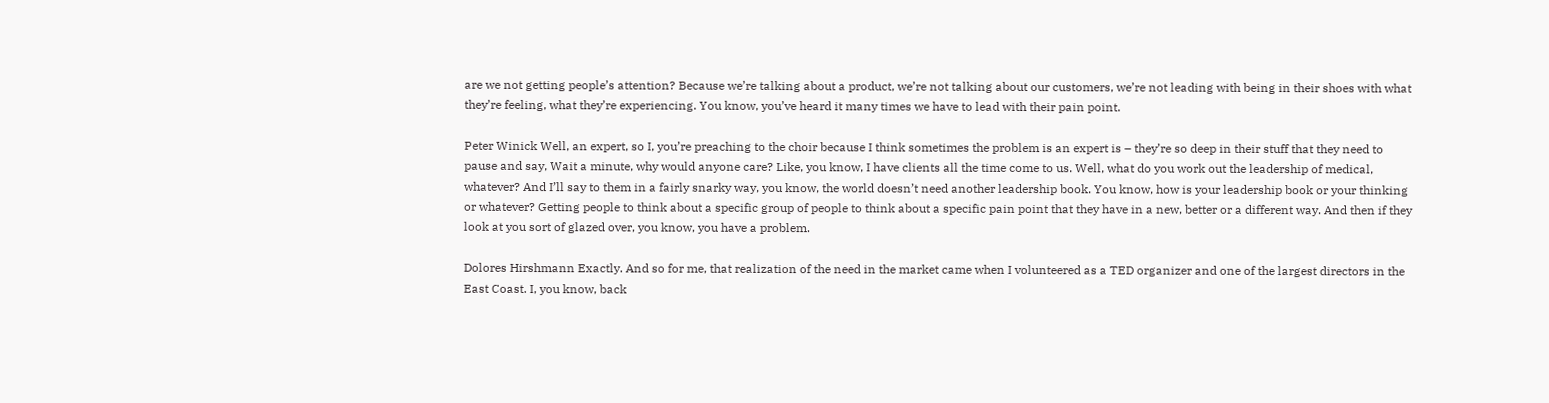are we not getting people’s attention? Because we’re talking about a product, we’re not talking about our customers, we’re not leading with being in their shoes with what they’re feeling, what they’re experiencing. You know, you’ve heard it many times we have to lead with their pain point.

Peter Winick Well, an expert, so I, you’re preaching to the choir because I think sometimes the problem is an expert is – they’re so deep in their stuff that they need to pause and say, Wait a minute, why would anyone care? Like, you know, I have clients all the time come to us. Well, what do you work out the leadership of medical, whatever? And I’ll say to them in a fairly snarky way, you know, the world doesn’t need another leadership book. You know, how is your leadership book or your thinking or whatever? Getting people to think about a specific group of people to think about a specific pain point that they have in a new, better or a different way. And then if they look at you sort of glazed over, you know, you have a problem.

Dolores Hirshmann Exactly. And so for me, that realization of the need in the market came when I volunteered as a TED organizer and one of the largest directors in the East Coast. I, you know, back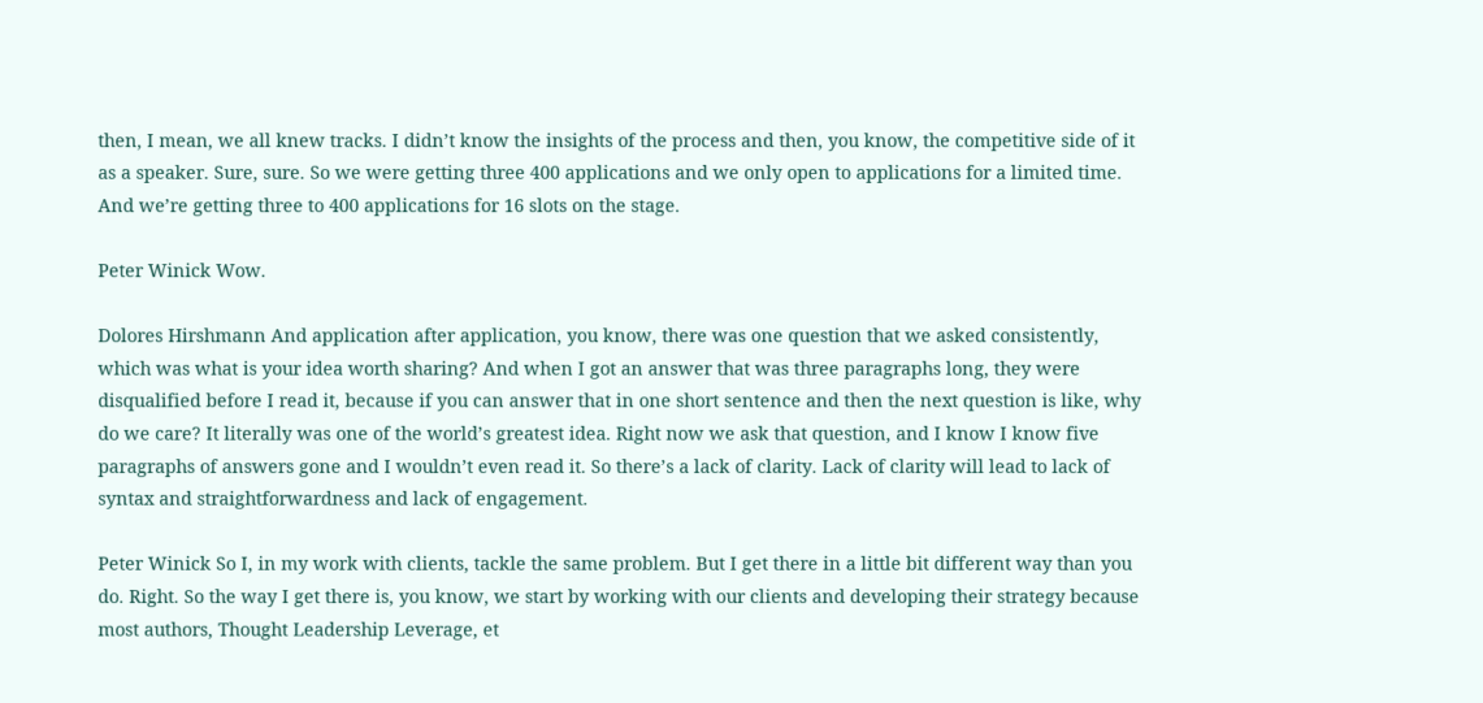then, I mean, we all knew tracks. I didn’t know the insights of the process and then, you know, the competitive side of it as a speaker. Sure, sure. So we were getting three 400 applications and we only open to applications for a limited time. And we’re getting three to 400 applications for 16 slots on the stage.

Peter Winick Wow.

Dolores Hirshmann And application after application, you know, there was one question that we asked consistently, which was what is your idea worth sharing? And when I got an answer that was three paragraphs long, they were disqualified before I read it, because if you can answer that in one short sentence and then the next question is like, why do we care? It literally was one of the world’s greatest idea. Right now we ask that question, and I know I know five paragraphs of answers gone and I wouldn’t even read it. So there’s a lack of clarity. Lack of clarity will lead to lack of syntax and straightforwardness and lack of engagement.

Peter Winick So I, in my work with clients, tackle the same problem. But I get there in a little bit different way than you do. Right. So the way I get there is, you know, we start by working with our clients and developing their strategy because most authors, Thought Leadership Leverage, et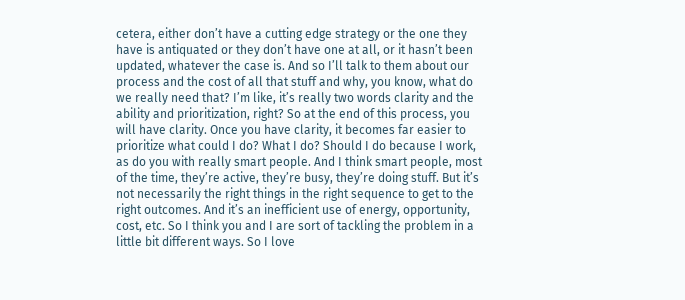cetera, either don’t have a cutting edge strategy or the one they have is antiquated or they don’t have one at all, or it hasn’t been updated, whatever the case is. And so I’ll talk to them about our process and the cost of all that stuff and why, you know, what do we really need that? I’m like, it’s really two words clarity and the ability and prioritization, right? So at the end of this process, you will have clarity. Once you have clarity, it becomes far easier to prioritize what could I do? What I do? Should I do because I work, as do you with really smart people. And I think smart people, most of the time, they’re active, they’re busy, they’re doing stuff. But it’s not necessarily the right things in the right sequence to get to the right outcomes. And it’s an inefficient use of energy, opportunity, cost, etc. So I think you and I are sort of tackling the problem in a little bit different ways. So I love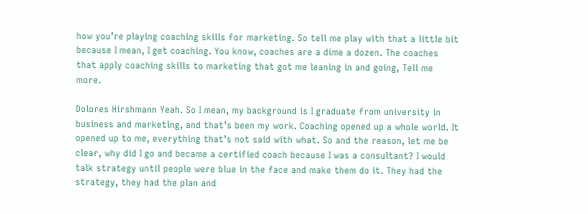how you’re playing coaching skills for marketing. So tell me play with that a little bit because I mean, I get coaching. You know, coaches are a dime a dozen. The coaches that apply coaching skills to marketing that got me leaning in and going, Tell me more.

Dolores Hirshmann Yeah. So I mean, my background is I graduate from university in business and marketing, and that’s been my work. Coaching opened up a whole world. It opened up to me, everything that’s not said with what. So and the reason, let me be clear, why did I go and became a certified coach because I was a consultant? I would talk strategy until people were blue in the face and make them do it. They had the strategy, they had the plan and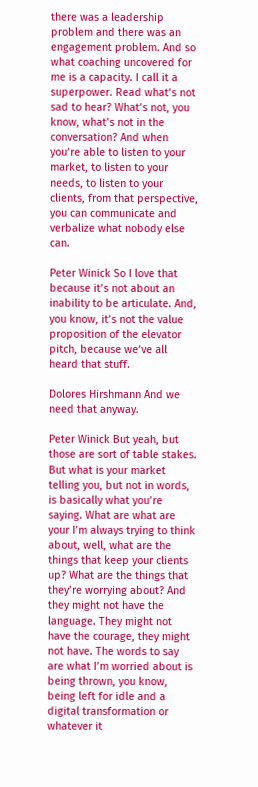there was a leadership problem and there was an engagement problem. And so what coaching uncovered for me is a capacity. I call it a superpower. Read what’s not sad to hear? What’s not, you know, what’s not in the conversation? And when you’re able to listen to your market, to listen to your needs, to listen to your clients, from that perspective, you can communicate and verbalize what nobody else can.

Peter Winick So I love that because it’s not about an inability to be articulate. And, you know, it’s not the value proposition of the elevator pitch, because we’ve all heard that stuff.

Dolores Hirshmann And we need that anyway.

Peter Winick But yeah, but those are sort of table stakes. But what is your market telling you, but not in words, is basically what you’re saying. What are what are your I’m always trying to think about, well, what are the things that keep your clients up? What are the things that they’re worrying about? And they might not have the language. They might not have the courage, they might not have. The words to say are what I’m worried about is being thrown, you know, being left for idle and a digital transformation or whatever it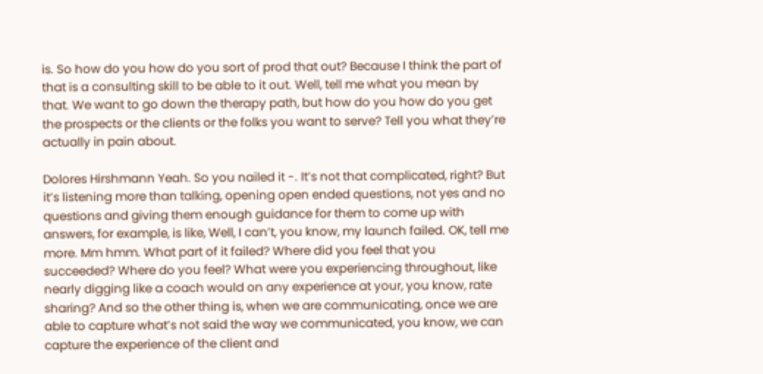is. So how do you how do you sort of prod that out? Because I think the part of that is a consulting skill to be able to it out. Well, tell me what you mean by that. We want to go down the therapy path, but how do you how do you get the prospects or the clients or the folks you want to serve? Tell you what they’re actually in pain about.

Dolores Hirshmann Yeah. So you nailed it -. It’s not that complicated, right? But it’s listening more than talking, opening open ended questions, not yes and no questions and giving them enough guidance for them to come up with answers, for example, is like, Well, I can’t, you know, my launch failed. OK, tell me more. Mm hmm. What part of it failed? Where did you feel that you succeeded? Where do you feel? What were you experiencing throughout, like nearly digging like a coach would on any experience at your, you know, rate sharing? And so the other thing is, when we are communicating, once we are able to capture what’s not said the way we communicated, you know, we can capture the experience of the client and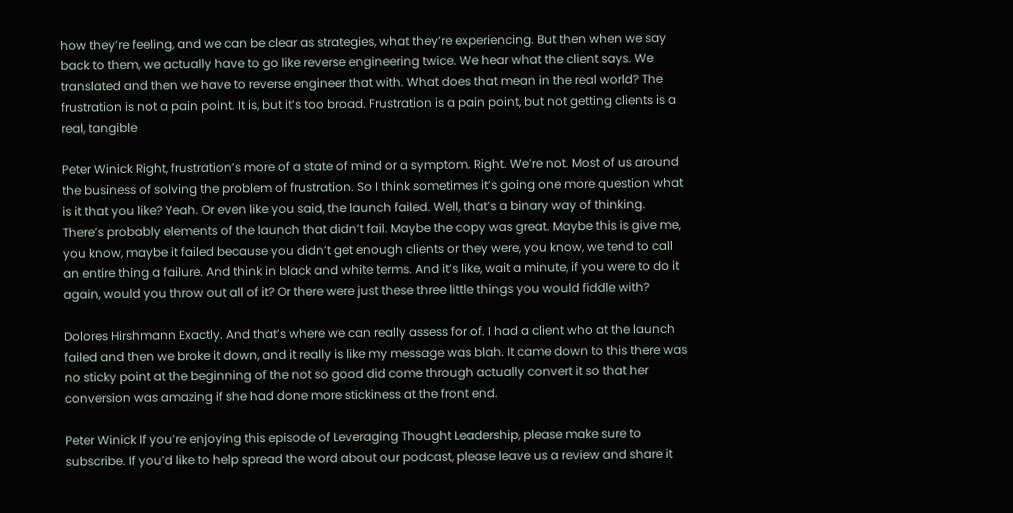how they’re feeling, and we can be clear as strategies, what they’re experiencing. But then when we say back to them, we actually have to go like reverse engineering twice. We hear what the client says. We translated and then we have to reverse engineer that with. What does that mean in the real world? The frustration is not a pain point. It is, but it’s too broad. Frustration is a pain point, but not getting clients is a real, tangible

Peter Winick Right, frustration’s more of a state of mind or a symptom. Right. We’re not. Most of us around the business of solving the problem of frustration. So I think sometimes it’s going one more question what is it that you like? Yeah. Or even like you said, the launch failed. Well, that’s a binary way of thinking. There’s probably elements of the launch that didn’t fail. Maybe the copy was great. Maybe this is give me, you know, maybe it failed because you didn’t get enough clients or they were, you know, we tend to call an entire thing a failure. And think in black and white terms. And it’s like, wait a minute, if you were to do it again, would you throw out all of it? Or there were just these three little things you would fiddle with?

Dolores Hirshmann Exactly. And that’s where we can really assess for of. I had a client who at the launch failed and then we broke it down, and it really is like my message was blah. It came down to this there was no sticky point at the beginning of the not so good did come through actually convert it so that her conversion was amazing if she had done more stickiness at the front end.

Peter Winick If you’re enjoying this episode of Leveraging Thought Leadership, please make sure to subscribe. If you’d like to help spread the word about our podcast, please leave us a review and share it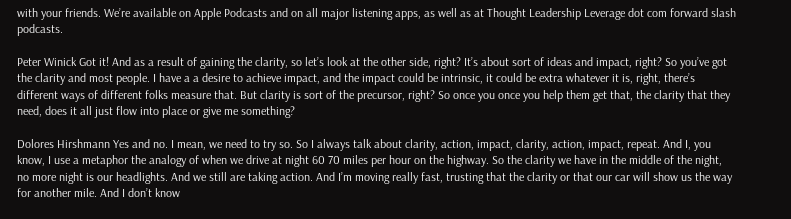with your friends. We’re available on Apple Podcasts and on all major listening apps, as well as at Thought Leadership Leverage dot com forward slash podcasts.

Peter Winick Got it! And as a result of gaining the clarity, so let’s look at the other side, right? It’s about sort of ideas and impact, right? So you’ve got the clarity and most people. I have a a desire to achieve impact, and the impact could be intrinsic, it could be extra whatever it is, right, there’s different ways of different folks measure that. But clarity is sort of the precursor, right? So once you once you help them get that, the clarity that they need, does it all just flow into place or give me something?

Dolores Hirshmann Yes and no. I mean, we need to try so. So I always talk about clarity, action, impact, clarity, action, impact, repeat. And I, you know, I use a metaphor the analogy of when we drive at night 60 70 miles per hour on the highway. So the clarity we have in the middle of the night, no more night is our headlights. And we still are taking action. And I’m moving really fast, trusting that the clarity or that our car will show us the way for another mile. And I don’t know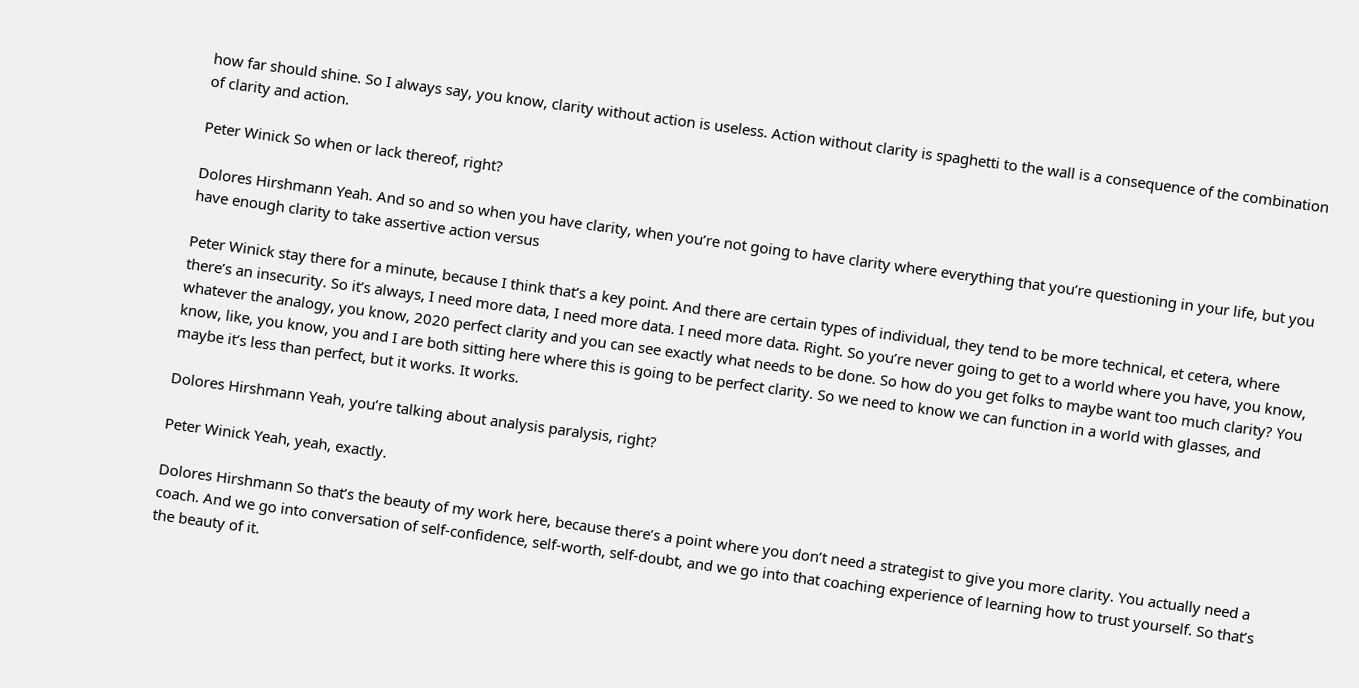how far should shine. So I always say, you know, clarity without action is useless. Action without clarity is spaghetti to the wall is a consequence of the combination of clarity and action.

Peter Winick So when or lack thereof, right?

Dolores Hirshmann Yeah. And so and so when you have clarity, when you’re not going to have clarity where everything that you’re questioning in your life, but you have enough clarity to take assertive action versus

Peter Winick stay there for a minute, because I think that’s a key point. And there are certain types of individual, they tend to be more technical, et cetera, where there’s an insecurity. So it’s always, I need more data, I need more data. I need more data. Right. So you’re never going to get to a world where you have, you know, whatever the analogy, you know, 2020 perfect clarity and you can see exactly what needs to be done. So how do you get folks to maybe want too much clarity? You know, like, you know, you and I are both sitting here where this is going to be perfect clarity. So we need to know we can function in a world with glasses, and maybe it’s less than perfect, but it works. It works.

Dolores Hirshmann Yeah, you’re talking about analysis paralysis, right?

Peter Winick Yeah, yeah, exactly.

Dolores Hirshmann So that’s the beauty of my work here, because there’s a point where you don’t need a strategist to give you more clarity. You actually need a coach. And we go into conversation of self-confidence, self-worth, self-doubt, and we go into that coaching experience of learning how to trust yourself. So that’s the beauty of it.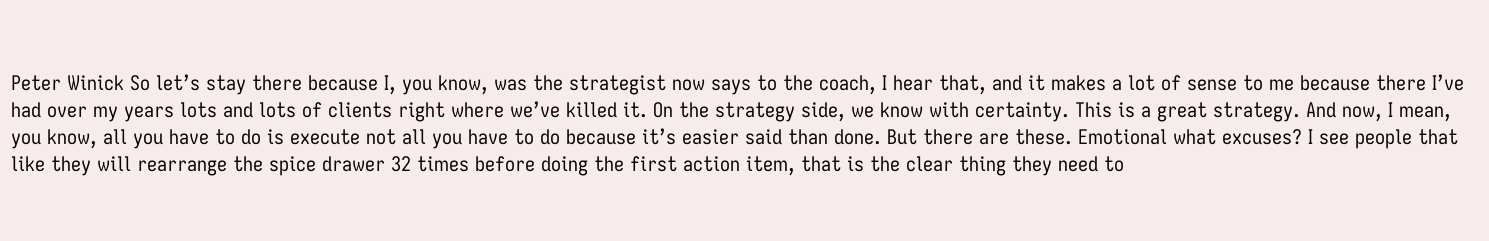Peter Winick So let’s stay there because I, you know, was the strategist now says to the coach, I hear that, and it makes a lot of sense to me because there I’ve had over my years lots and lots of clients right where we’ve killed it. On the strategy side, we know with certainty. This is a great strategy. And now, I mean, you know, all you have to do is execute not all you have to do because it’s easier said than done. But there are these. Emotional what excuses? I see people that like they will rearrange the spice drawer 32 times before doing the first action item, that is the clear thing they need to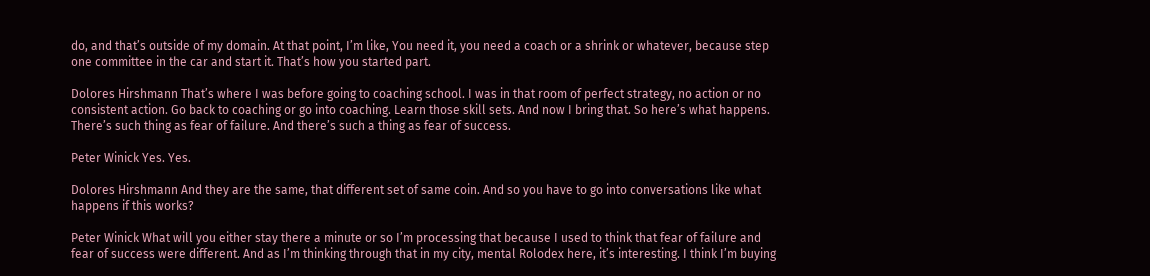do, and that’s outside of my domain. At that point, I’m like, You need it, you need a coach or a shrink or whatever, because step one committee in the car and start it. That’s how you started part.

Dolores Hirshmann That’s where I was before going to coaching school. I was in that room of perfect strategy, no action or no consistent action. Go back to coaching or go into coaching. Learn those skill sets. And now I bring that. So here’s what happens. There’s such thing as fear of failure. And there’s such a thing as fear of success.

Peter Winick Yes. Yes.

Dolores Hirshmann And they are the same, that different set of same coin. And so you have to go into conversations like what happens if this works?

Peter Winick What will you either stay there a minute or so I’m processing that because I used to think that fear of failure and fear of success were different. And as I’m thinking through that in my city, mental Rolodex here, it’s interesting. I think I’m buying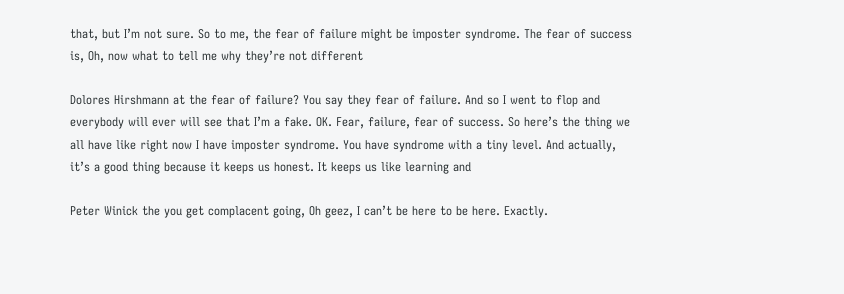that, but I’m not sure. So to me, the fear of failure might be imposter syndrome. The fear of success is, Oh, now what to tell me why they’re not different

Dolores Hirshmann at the fear of failure? You say they fear of failure. And so I went to flop and everybody will ever will see that I’m a fake. OK. Fear, failure, fear of success. So here’s the thing we all have like right now I have imposter syndrome. You have syndrome with a tiny level. And actually, it’s a good thing because it keeps us honest. It keeps us like learning and

Peter Winick the you get complacent going, Oh geez, I can’t be here to be here. Exactly.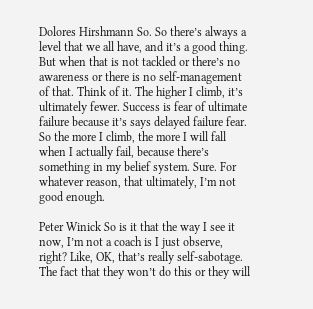Dolores Hirshmann So. So there’s always a level that we all have, and it’s a good thing. But when that is not tackled or there’s no awareness or there is no self-management of that. Think of it. The higher I climb, it’s ultimately fewer. Success is fear of ultimate failure because it’s says delayed failure fear. So the more I climb, the more I will fall when I actually fail, because there’s something in my belief system. Sure. For whatever reason, that ultimately, I’m not good enough.

Peter Winick So is it that the way I see it now, I’m not a coach is I just observe, right? Like, OK, that’s really self-sabotage. The fact that they won’t do this or they will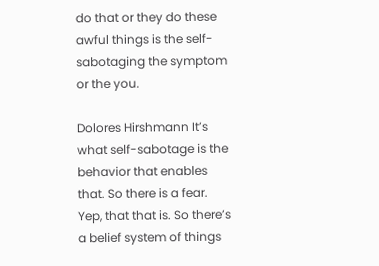do that or they do these awful things is the self-sabotaging the symptom or the you.

Dolores Hirshmann It’s what self-sabotage is the behavior that enables that. So there is a fear. Yep, that that is. So there’s a belief system of things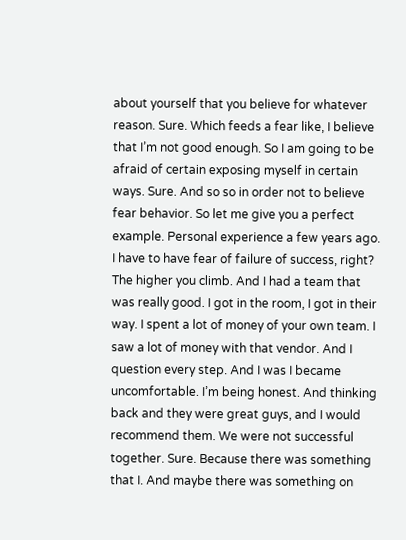about yourself that you believe for whatever reason. Sure. Which feeds a fear like, I believe that I’m not good enough. So I am going to be afraid of certain exposing myself in certain ways. Sure. And so so in order not to believe fear behavior. So let me give you a perfect example. Personal experience a few years ago. I have to have fear of failure of success, right? The higher you climb. And I had a team that was really good. I got in the room, I got in their way. I spent a lot of money of your own team. I saw a lot of money with that vendor. And I question every step. And I was I became uncomfortable. I’m being honest. And thinking back and they were great guys, and I would recommend them. We were not successful together. Sure. Because there was something that I. And maybe there was something on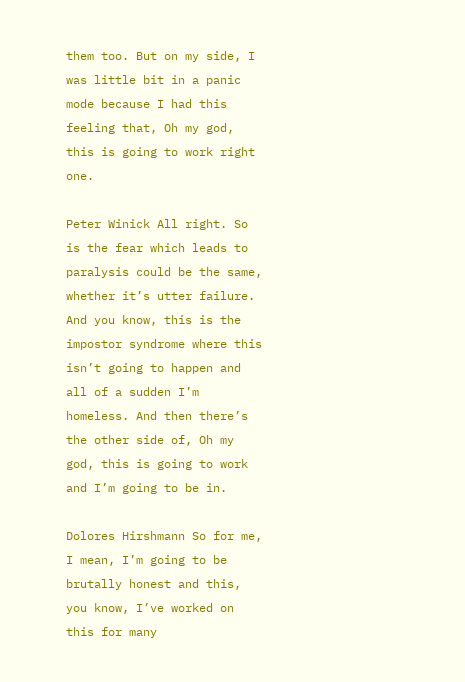them too. But on my side, I was little bit in a panic mode because I had this feeling that, Oh my god, this is going to work right one.

Peter Winick All right. So is the fear which leads to paralysis could be the same, whether it’s utter failure. And you know, this is the impostor syndrome where this isn’t going to happen and all of a sudden I’m homeless. And then there’s the other side of, Oh my god, this is going to work and I’m going to be in.

Dolores Hirshmann So for me, I mean, I’m going to be brutally honest and this, you know, I’ve worked on this for many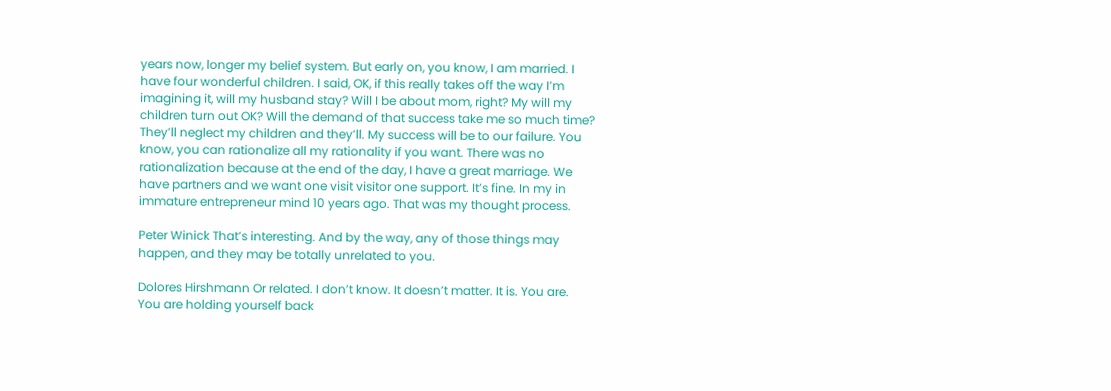years now, longer my belief system. But early on, you know, I am married. I have four wonderful children. I said, OK, if this really takes off the way I’m imagining it, will my husband stay? Will I be about mom, right? My will my children turn out OK? Will the demand of that success take me so much time? They’ll neglect my children and they’ll. My success will be to our failure. You know, you can rationalize all my rationality if you want. There was no rationalization because at the end of the day, I have a great marriage. We have partners and we want one visit visitor one support. It’s fine. In my in immature entrepreneur mind 10 years ago. That was my thought process.

Peter Winick That’s interesting. And by the way, any of those things may happen, and they may be totally unrelated to you.

Dolores Hirshmann Or related. I don’t know. It doesn’t matter. It is. You are. You are holding yourself back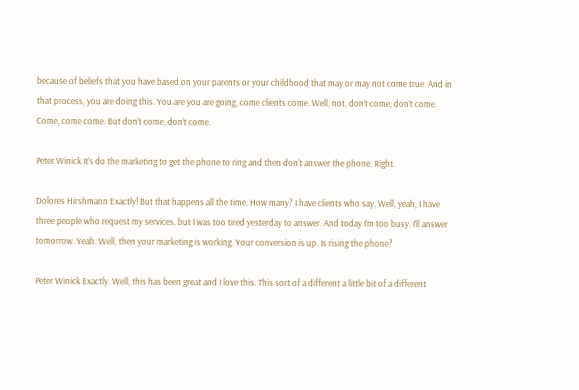because of beliefs that you have based on your parents or your childhood that may or may not come true. And in that process, you are doing this. You are you are going, come clients come. Well, not, don’t come, don’t come. Come, come come. But don’t come, don’t come.

Peter Winick It’s do the marketing to get the phone to ring and then don’t answer the phone. Right.

Dolores Hirshmann Exactly! But that happens all the time. How many? I have clients who say, Well, yeah, I have three people who request my services, but I was too tired yesterday to answer. And today I’m too busy. I’ll answer tomorrow. Yeah. Well, then your marketing is working. Your conversion is up. Is rising the phone?

Peter Winick Exactly. Well, this has been great and I love this. This sort of a different a little bit of a different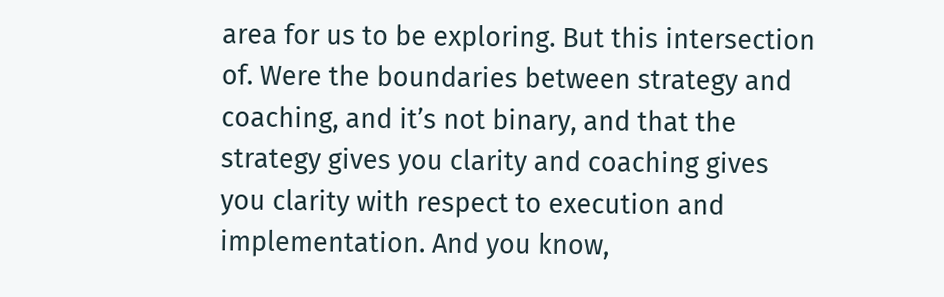area for us to be exploring. But this intersection of. Were the boundaries between strategy and coaching, and it’s not binary, and that the strategy gives you clarity and coaching gives you clarity with respect to execution and implementation. And you know,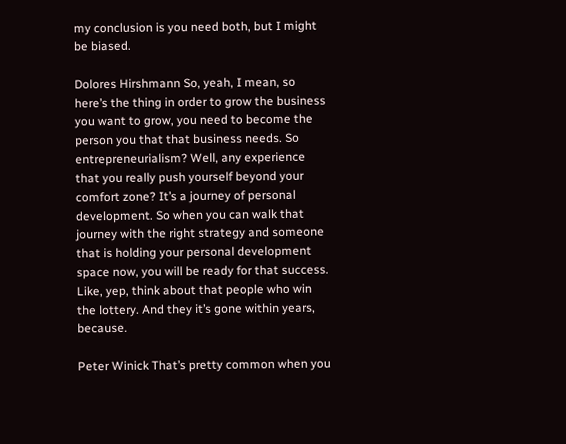my conclusion is you need both, but I might be biased.

Dolores Hirshmann So, yeah, I mean, so here’s the thing in order to grow the business you want to grow, you need to become the person you that that business needs. So entrepreneurialism? Well, any experience that you really push yourself beyond your comfort zone? It’s a journey of personal development. So when you can walk that journey with the right strategy and someone that is holding your personal development space now, you will be ready for that success. Like, yep, think about that people who win the lottery. And they it’s gone within years, because.

Peter Winick That’s pretty common when you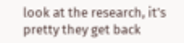look at the research, it’s pretty they get back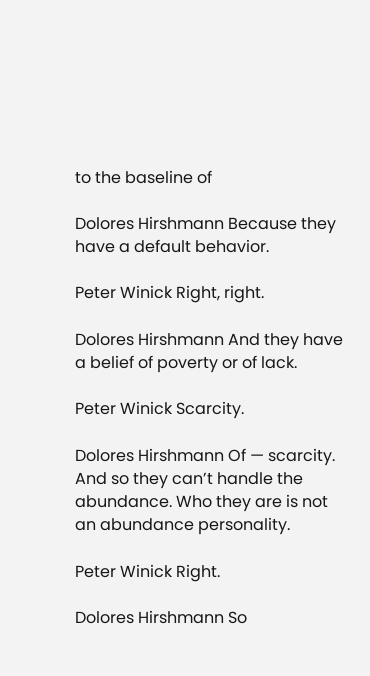to the baseline of

Dolores Hirshmann Because they have a default behavior.

Peter Winick Right, right.

Dolores Hirshmann And they have a belief of poverty or of lack.

Peter Winick Scarcity.

Dolores Hirshmann Of — scarcity. And so they can’t handle the abundance. Who they are is not an abundance personality.

Peter Winick Right.

Dolores Hirshmann So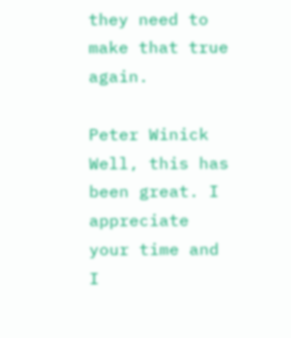they need to make that true again.

Peter Winick Well, this has been great. I appreciate your time and I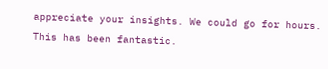appreciate your insights. We could go for hours. This has been fantastic.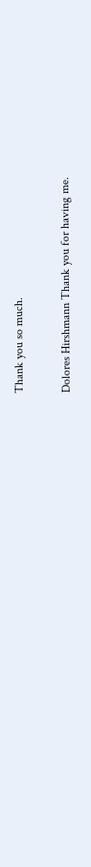Thank you so much.

Dolores Hirshmann Thank you for having me.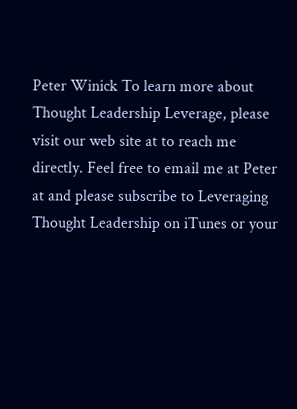Peter Winick To learn more about Thought Leadership Leverage, please visit our web site at to reach me directly. Feel free to email me at Peter at and please subscribe to Leveraging Thought Leadership on iTunes or your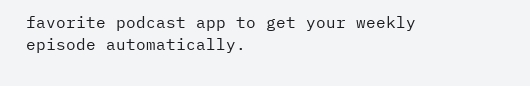favorite podcast app to get your weekly episode automatically.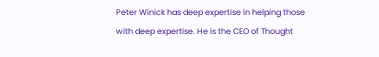Peter Winick has deep expertise in helping those with deep expertise. He is the CEO of Thought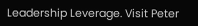Leadership Leverage. Visit Peter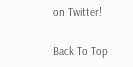on Twitter!

Back To Top